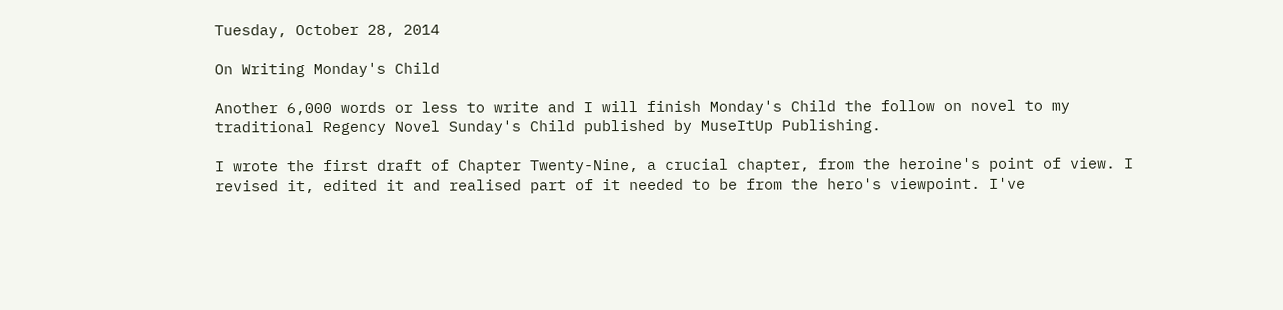Tuesday, October 28, 2014

On Writing Monday's Child

Another 6,000 words or less to write and I will finish Monday's Child the follow on novel to my traditional Regency Novel Sunday's Child published by MuseItUp Publishing.

I wrote the first draft of Chapter Twenty-Nine, a crucial chapter, from the heroine's point of view. I revised it, edited it and realised part of it needed to be from the hero's viewpoint. I've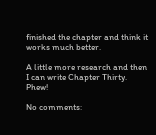finished the chapter and think it works much better.

A little more research and then I can write Chapter Thirty. Phew!

No comments: